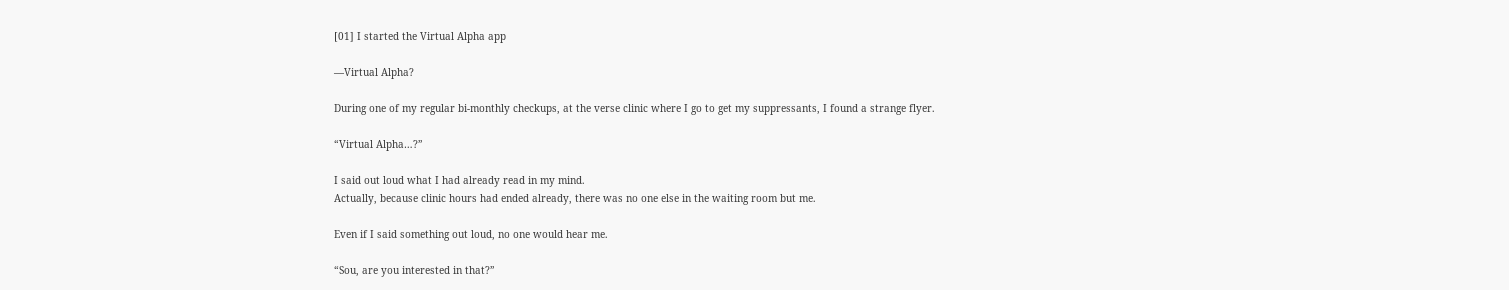[01] I started the Virtual Alpha app

—Virtual Alpha?

During one of my regular bi-monthly checkups, at the verse clinic where I go to get my suppressants, I found a strange flyer.

“Virtual Alpha…?”

I said out loud what I had already read in my mind.
Actually, because clinic hours had ended already, there was no one else in the waiting room but me.

Even if I said something out loud, no one would hear me.

“Sou, are you interested in that?”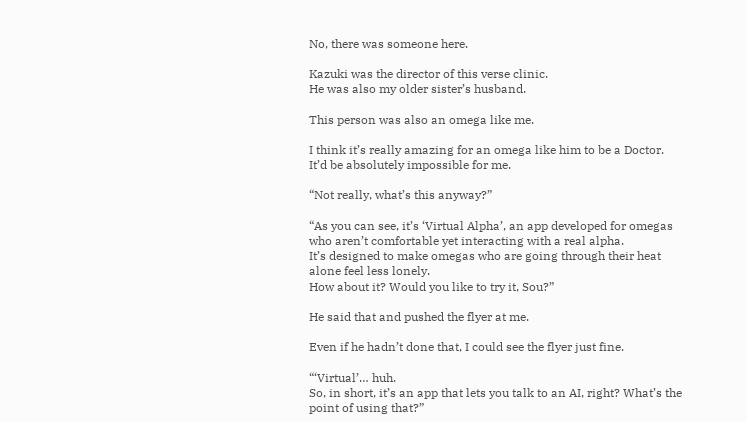No, there was someone here.

Kazuki was the director of this verse clinic.
He was also my older sister’s husband.

This person was also an omega like me.

I think it’s really amazing for an omega like him to be a Doctor.
It’d be absolutely impossible for me.

“Not really, what’s this anyway?”

“As you can see, it’s ‘Virtual Alpha’, an app developed for omegas who aren’t comfortable yet interacting with a real alpha.
It’s designed to make omegas who are going through their heat alone feel less lonely.
How about it? Would you like to try it, Sou?”

He said that and pushed the flyer at me.

Even if he hadn’t done that, I could see the flyer just fine.

“‘Virtual’… huh.
So, in short, it’s an app that lets you talk to an AI, right? What’s the point of using that?”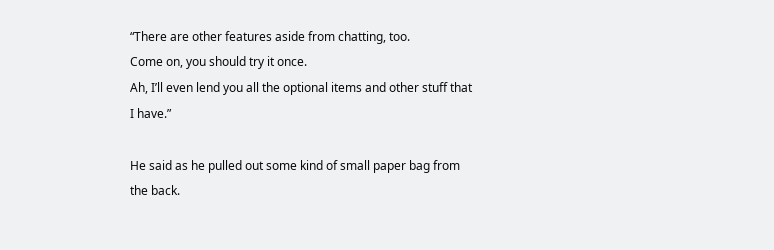“There are other features aside from chatting, too.
Come on, you should try it once.
Ah, I’ll even lend you all the optional items and other stuff that I have.”

He said as he pulled out some kind of small paper bag from the back.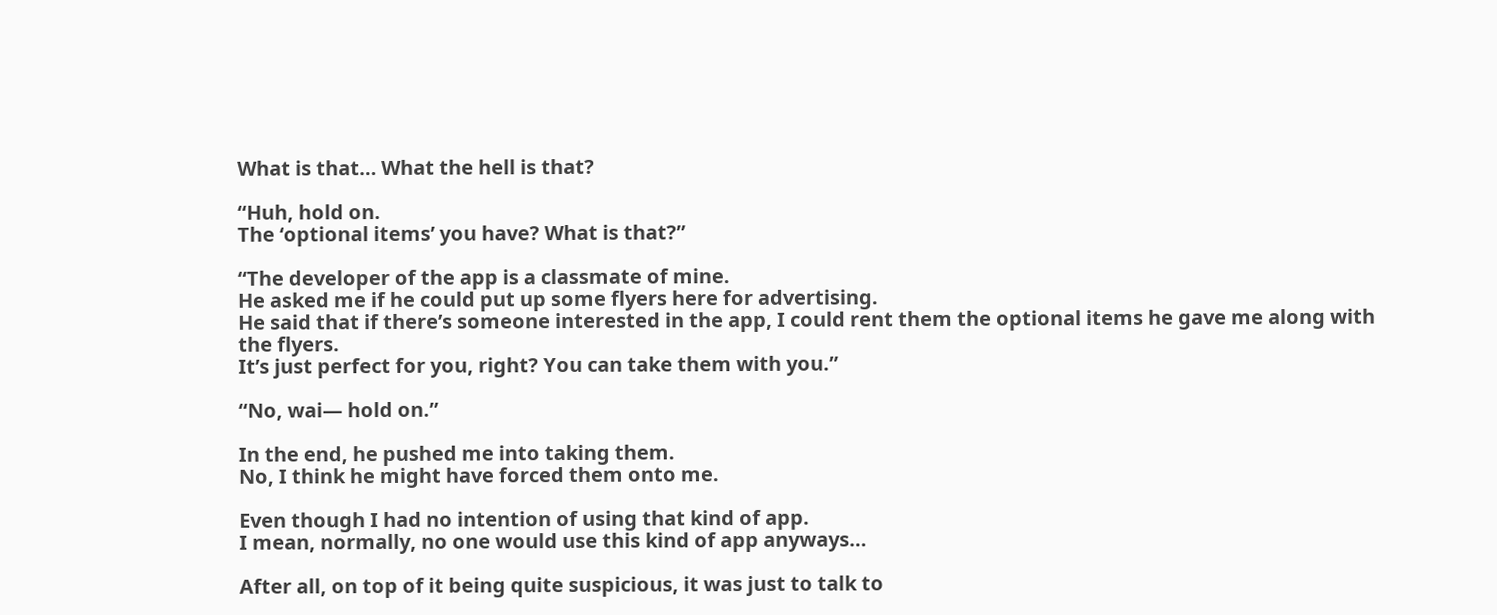What is that… What the hell is that?

“Huh, hold on.
The ‘optional items’ you have? What is that?”

“The developer of the app is a classmate of mine.
He asked me if he could put up some flyers here for advertising.
He said that if there’s someone interested in the app, I could rent them the optional items he gave me along with the flyers.
It’s just perfect for you, right? You can take them with you.”

“No, wai— hold on.”

In the end, he pushed me into taking them.
No, I think he might have forced them onto me.

Even though I had no intention of using that kind of app.
I mean, normally, no one would use this kind of app anyways…

After all, on top of it being quite suspicious, it was just to talk to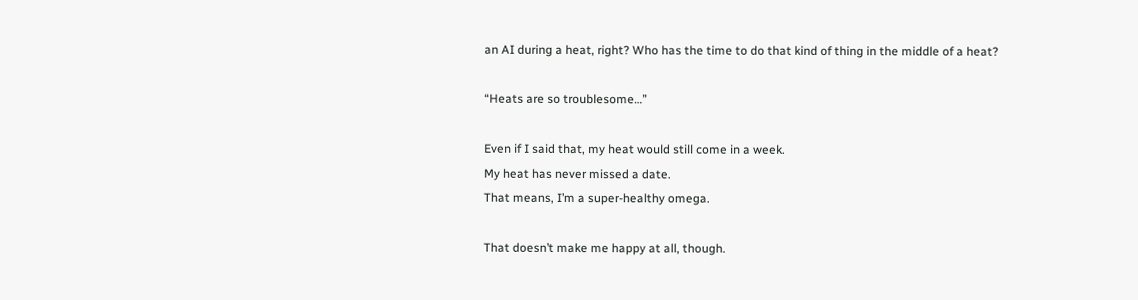an AI during a heat, right? Who has the time to do that kind of thing in the middle of a heat?

“Heats are so troublesome…”

Even if I said that, my heat would still come in a week.
My heat has never missed a date.
That means, I’m a super-healthy omega.

That doesn’t make me happy at all, though.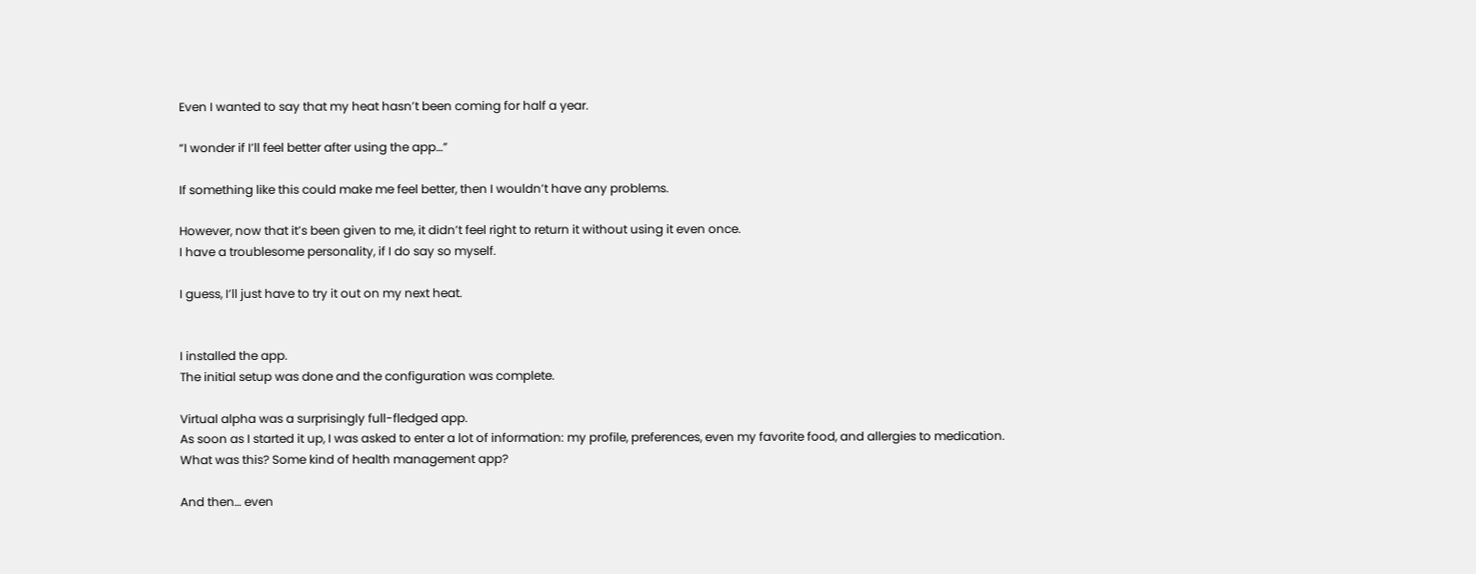Even I wanted to say that my heat hasn’t been coming for half a year.

“I wonder if I’ll feel better after using the app…”

If something like this could make me feel better, then I wouldn’t have any problems.

However, now that it’s been given to me, it didn’t feel right to return it without using it even once.
I have a troublesome personality, if I do say so myself.

I guess, I’ll just have to try it out on my next heat.


I installed the app.
The initial setup was done and the configuration was complete.

Virtual alpha was a surprisingly full-fledged app.
As soon as I started it up, I was asked to enter a lot of information: my profile, preferences, even my favorite food, and allergies to medication.
What was this? Some kind of health management app?

And then… even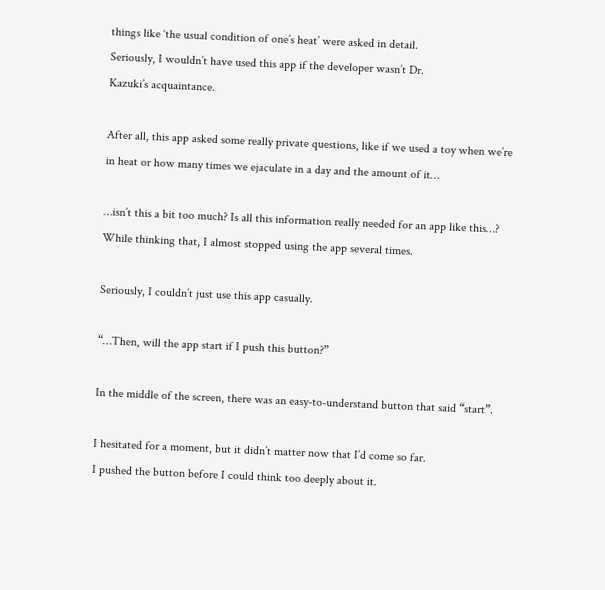things like ‘the usual condition of one’s heat’ were asked in detail.
Seriously, I wouldn’t have used this app if the developer wasn’t Dr.
Kazuki’s acquaintance.

After all, this app asked some really private questions, like if we used a toy when we’re in heat or how many times we ejaculate in a day and the amount of it…

…isn’t this a bit too much? Is all this information really needed for an app like this…? While thinking that, I almost stopped using the app several times.

Seriously, I couldn’t just use this app casually.

“…Then, will the app start if I push this button?”

In the middle of the screen, there was an easy-to-understand button that said “start”.

I hesitated for a moment, but it didn’t matter now that I’d come so far.
I pushed the button before I could think too deeply about it.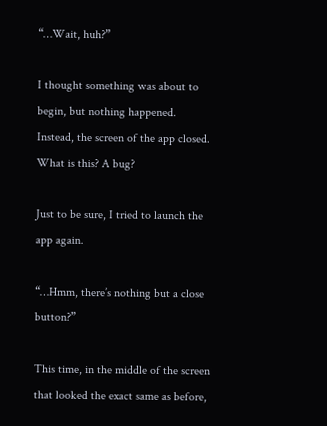“…Wait, huh?”

I thought something was about to begin, but nothing happened.
Instead, the screen of the app closed.
What is this? A bug?

Just to be sure, I tried to launch the app again.

“…Hmm, there’s nothing but a close button?”

This time, in the middle of the screen that looked the exact same as before,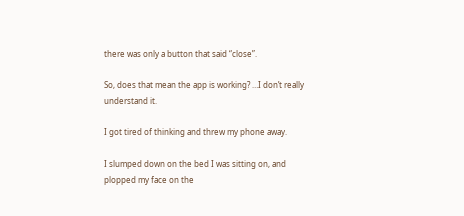there was only a button that said “close”.

So, does that mean the app is working? …I don’t really understand it.

I got tired of thinking and threw my phone away.

I slumped down on the bed I was sitting on, and plopped my face on the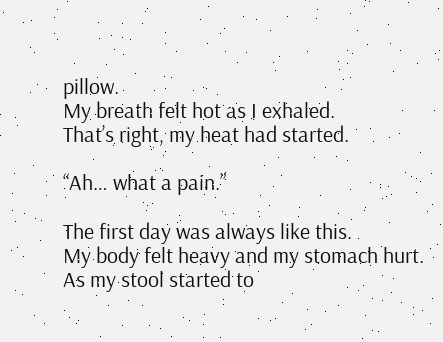pillow.
My breath felt hot as I exhaled.
That’s right, my heat had started.

“Ah… what a pain.”

The first day was always like this.
My body felt heavy and my stomach hurt.
As my stool started to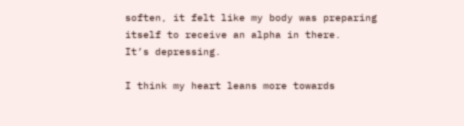soften, it felt like my body was preparing itself to receive an alpha in there.
It’s depressing.

I think my heart leans more towards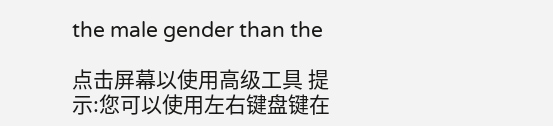the male gender than the

点击屏幕以使用高级工具 提示:您可以使用左右键盘键在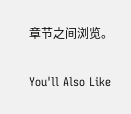章节之间浏览。

You'll Also Like